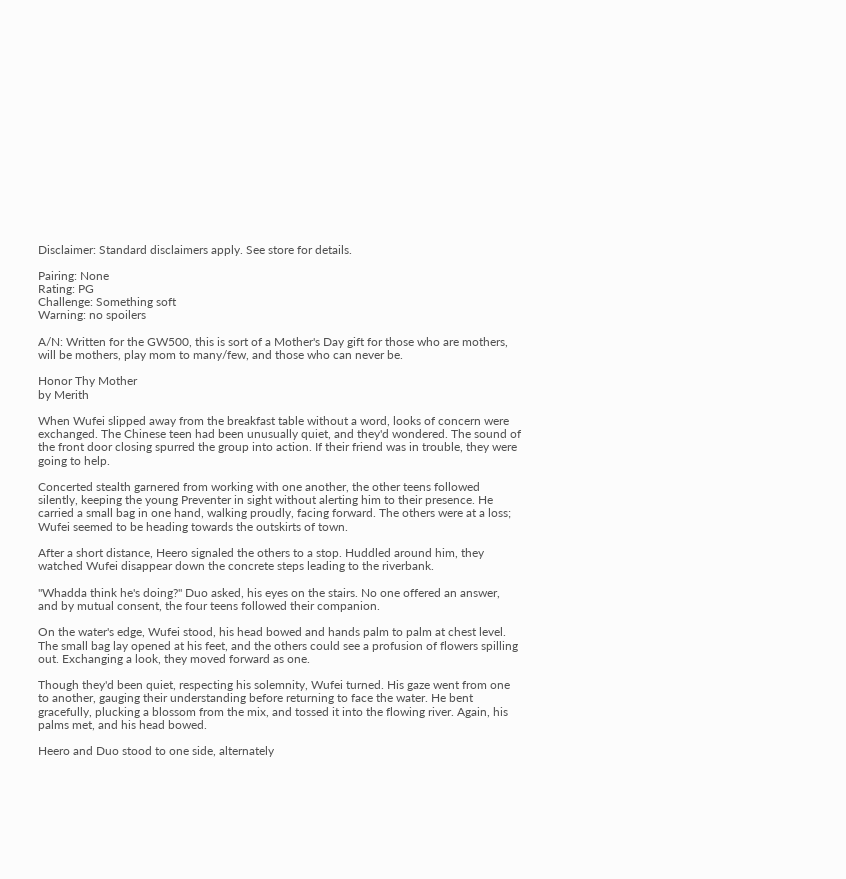Disclaimer: Standard disclaimers apply. See store for details.

Pairing: None
Rating: PG
Challenge: Something soft
Warning: no spoilers

A/N: Written for the GW500, this is sort of a Mother's Day gift for those who are mothers, will be mothers, play mom to many/few, and those who can never be.

Honor Thy Mother
by Merith

When Wufei slipped away from the breakfast table without a word, looks of concern were exchanged. The Chinese teen had been unusually quiet, and they'd wondered. The sound of the front door closing spurred the group into action. If their friend was in trouble, they were going to help.

Concerted stealth garnered from working with one another, the other teens followed silently, keeping the young Preventer in sight without alerting him to their presence. He carried a small bag in one hand, walking proudly, facing forward. The others were at a loss; Wufei seemed to be heading towards the outskirts of town.

After a short distance, Heero signaled the others to a stop. Huddled around him, they watched Wufei disappear down the concrete steps leading to the riverbank.

"Whadda think he's doing?" Duo asked, his eyes on the stairs. No one offered an answer, and by mutual consent, the four teens followed their companion.

On the water's edge, Wufei stood, his head bowed and hands palm to palm at chest level. The small bag lay opened at his feet, and the others could see a profusion of flowers spilling out. Exchanging a look, they moved forward as one.

Though they'd been quiet, respecting his solemnity, Wufei turned. His gaze went from one to another, gauging their understanding before returning to face the water. He bent gracefully, plucking a blossom from the mix, and tossed it into the flowing river. Again, his palms met, and his head bowed.

Heero and Duo stood to one side, alternately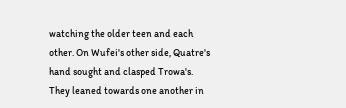watching the older teen and each other. On Wufei's other side, Quatre's hand sought and clasped Trowa's. They leaned towards one another in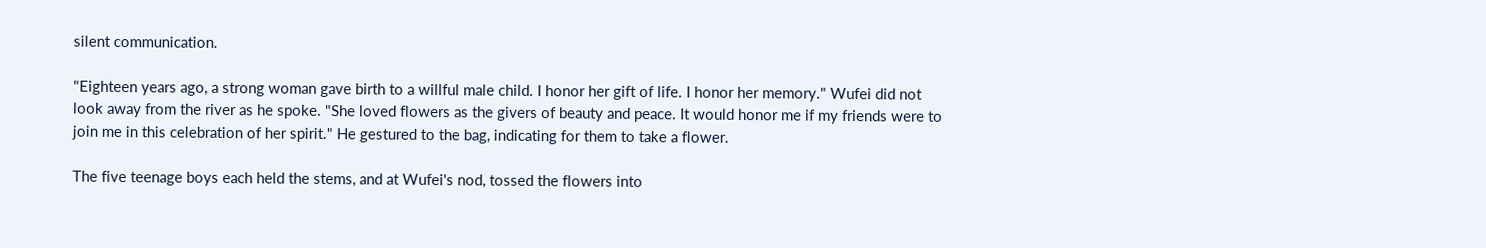silent communication.

"Eighteen years ago, a strong woman gave birth to a willful male child. I honor her gift of life. I honor her memory." Wufei did not look away from the river as he spoke. "She loved flowers as the givers of beauty and peace. It would honor me if my friends were to join me in this celebration of her spirit." He gestured to the bag, indicating for them to take a flower.

The five teenage boys each held the stems, and at Wufei's nod, tossed the flowers into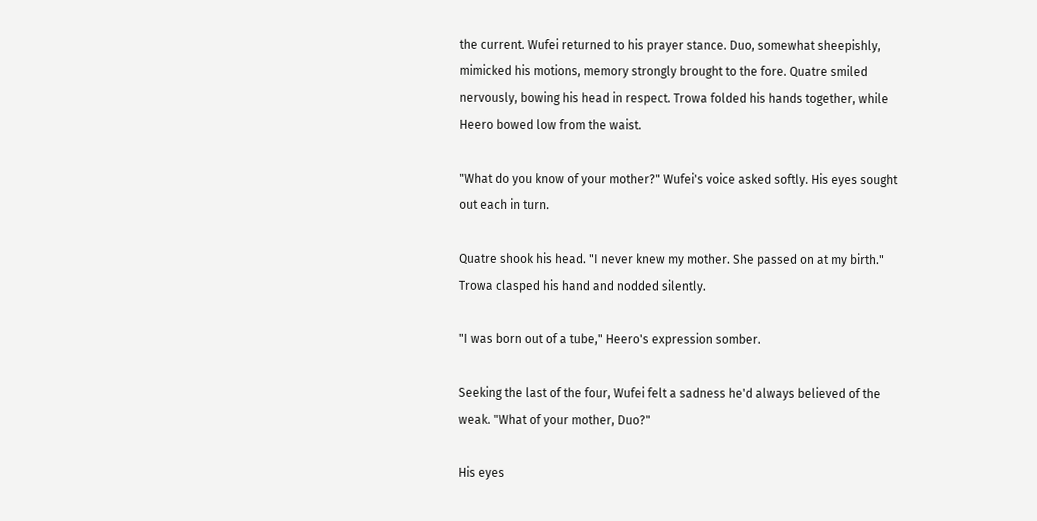the current. Wufei returned to his prayer stance. Duo, somewhat sheepishly, mimicked his motions, memory strongly brought to the fore. Quatre smiled nervously, bowing his head in respect. Trowa folded his hands together, while Heero bowed low from the waist.

"What do you know of your mother?" Wufei's voice asked softly. His eyes sought out each in turn.

Quatre shook his head. "I never knew my mother. She passed on at my birth." Trowa clasped his hand and nodded silently.

"I was born out of a tube," Heero's expression somber.

Seeking the last of the four, Wufei felt a sadness he'd always believed of the weak. "What of your mother, Duo?"

His eyes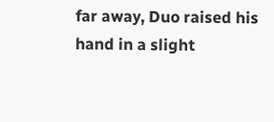far away, Duo raised his hand in a slight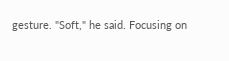gesture. "Soft," he said. Focusing on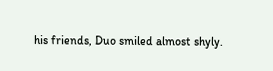his friends, Duo smiled almost shyly.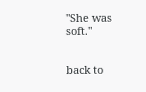"She was soft."


back to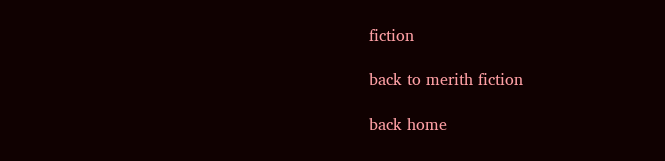fiction

back to merith fiction

back home